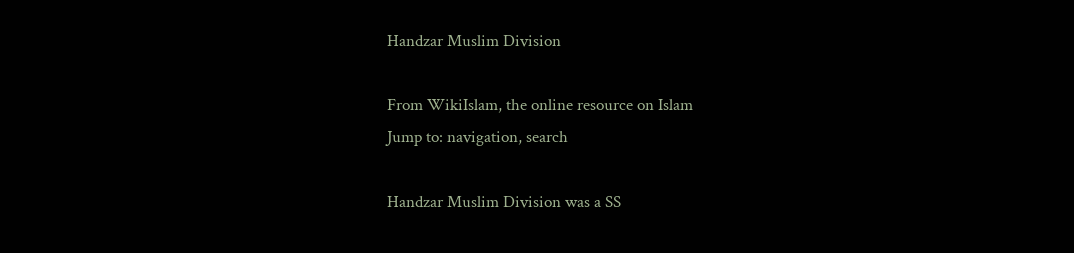Handzar Muslim Division

From WikiIslam, the online resource on Islam
Jump to: navigation, search

Handzar Muslim Division was a SS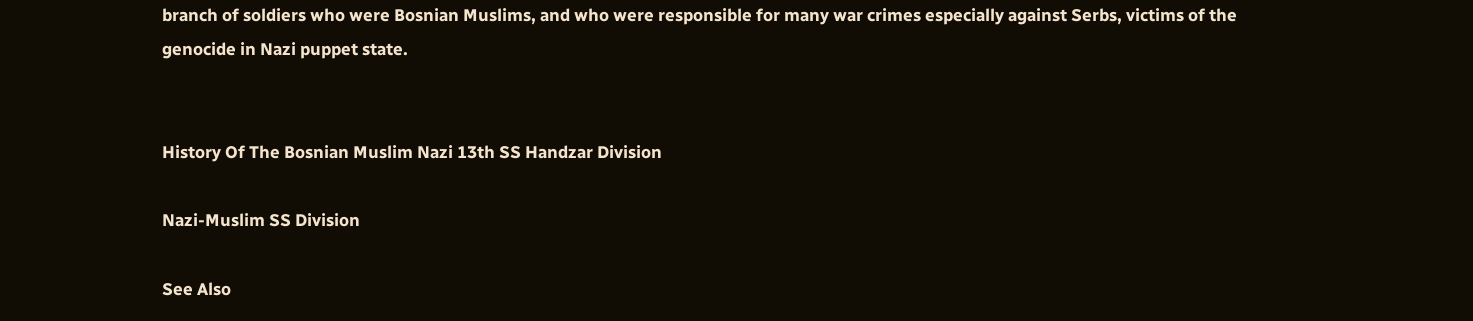branch of soldiers who were Bosnian Muslims, and who were responsible for many war crimes especially against Serbs, victims of the genocide in Nazi puppet state.


History Of The Bosnian Muslim Nazi 13th SS Handzar Division

Nazi-Muslim SS Division

See Also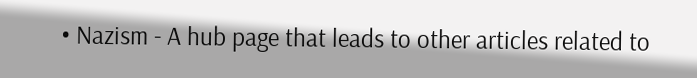• Nazism - A hub page that leads to other articles related to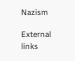Nazism

External links